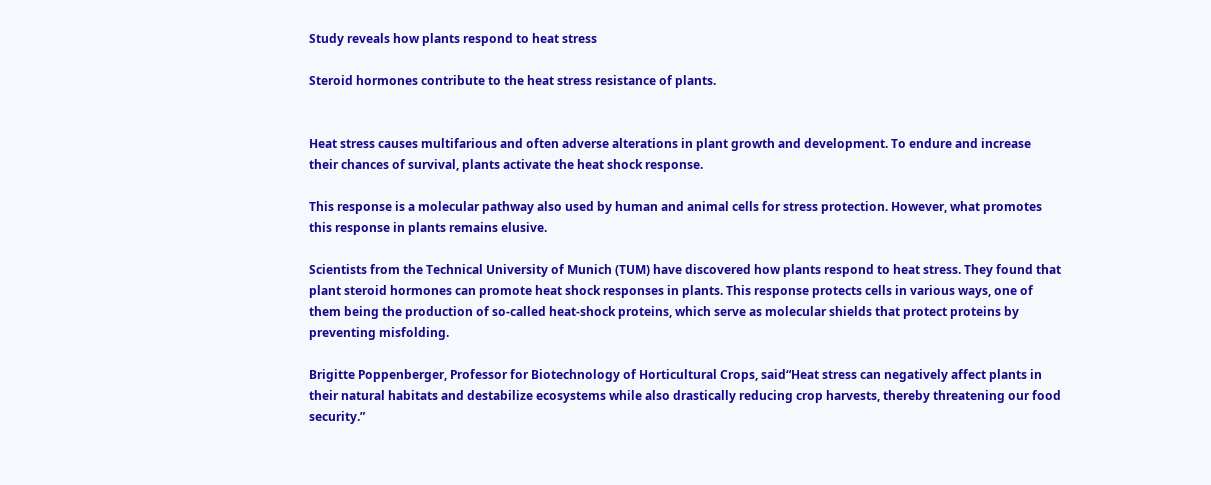Study reveals how plants respond to heat stress

Steroid hormones contribute to the heat stress resistance of plants.


Heat stress causes multifarious and often adverse alterations in plant growth and development. To endure and increase their chances of survival, plants activate the heat shock response.

This response is a molecular pathway also used by human and animal cells for stress protection. However, what promotes this response in plants remains elusive.

Scientists from the Technical University of Munich (TUM) have discovered how plants respond to heat stress. They found that plant steroid hormones can promote heat shock responses in plants. This response protects cells in various ways, one of them being the production of so-called heat-shock proteins, which serve as molecular shields that protect proteins by preventing misfolding.

Brigitte Poppenberger, Professor for Biotechnology of Horticultural Crops, said“Heat stress can negatively affect plants in their natural habitats and destabilize ecosystems while also drastically reducing crop harvests, thereby threatening our food security.”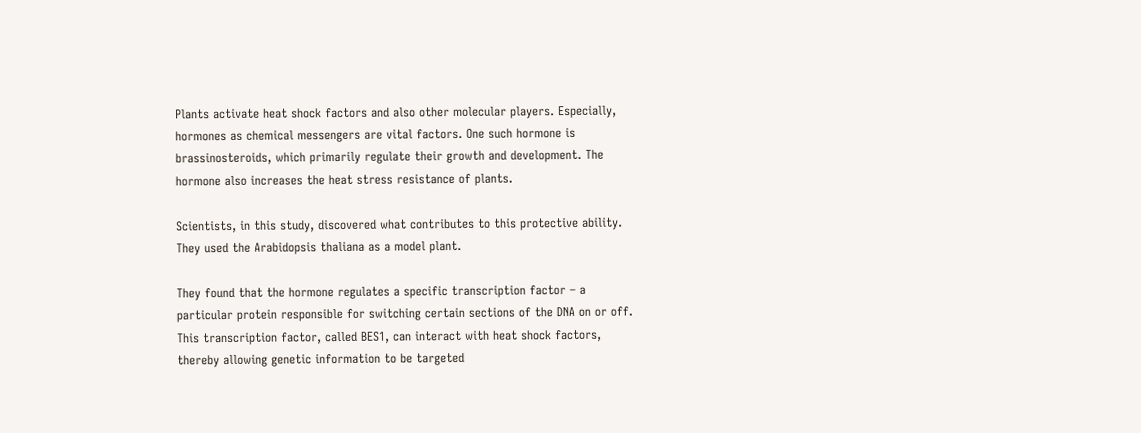Plants activate heat shock factors and also other molecular players. Especially, hormones as chemical messengers are vital factors. One such hormone is brassinosteroids, which primarily regulate their growth and development. The hormone also increases the heat stress resistance of plants.

Scientists, in this study, discovered what contributes to this protective ability. They used the Arabidopsis thaliana as a model plant.

They found that the hormone regulates a specific transcription factor – a particular protein responsible for switching certain sections of the DNA on or off. This transcription factor, called BES1, can interact with heat shock factors, thereby allowing genetic information to be targeted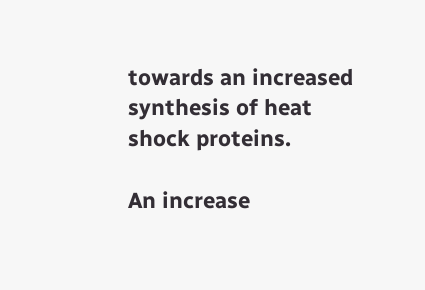towards an increased synthesis of heat shock proteins.

An increase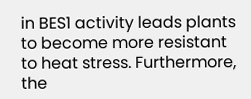in BES1 activity leads plants to become more resistant to heat stress. Furthermore, the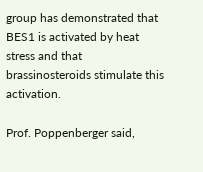group has demonstrated that BES1 is activated by heat stress and that brassinosteroids stimulate this activation.

Prof. Poppenberger said,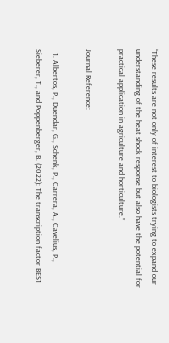“These results are not only of interest to biologists trying to expand our understanding of the heat shock response but also have the potential for practical application in agriculture and horticulture.”

Journal Reference:

  1. Albertos, P., Duendar, G., Schenk, P., Carrera, A., Cavelius, P., Sieberer, T., and Poppenberger, B. (2022): The transcription factor BES1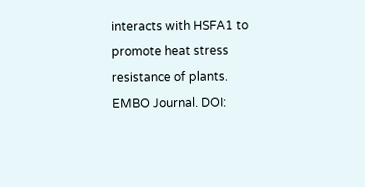interacts with HSFA1 to promote heat stress resistance of plants. EMBO Journal. DOI: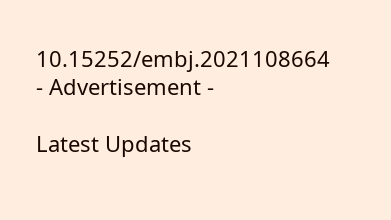10.15252/embj.2021108664
- Advertisement -

Latest Updates